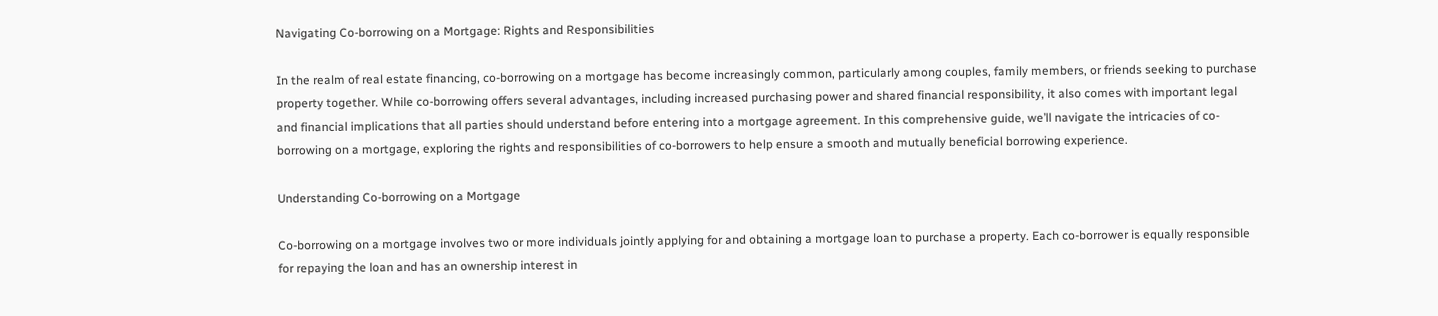Navigating Co-borrowing on a Mortgage: Rights and Responsibilities

In the realm of real estate financing, co-borrowing on a mortgage has become increasingly common, particularly among couples, family members, or friends seeking to purchase property together. While co-borrowing offers several advantages, including increased purchasing power and shared financial responsibility, it also comes with important legal and financial implications that all parties should understand before entering into a mortgage agreement. In this comprehensive guide, we’ll navigate the intricacies of co-borrowing on a mortgage, exploring the rights and responsibilities of co-borrowers to help ensure a smooth and mutually beneficial borrowing experience.

Understanding Co-borrowing on a Mortgage

Co-borrowing on a mortgage involves two or more individuals jointly applying for and obtaining a mortgage loan to purchase a property. Each co-borrower is equally responsible for repaying the loan and has an ownership interest in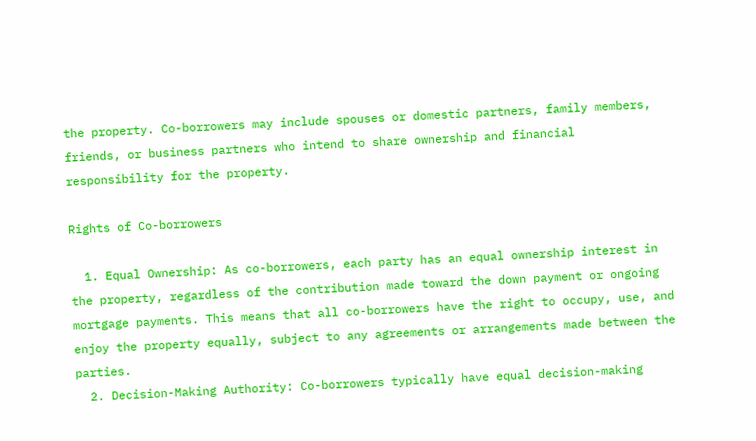the property. Co-borrowers may include spouses or domestic partners, family members, friends, or business partners who intend to share ownership and financial responsibility for the property.

Rights of Co-borrowers

  1. Equal Ownership: As co-borrowers, each party has an equal ownership interest in the property, regardless of the contribution made toward the down payment or ongoing mortgage payments. This means that all co-borrowers have the right to occupy, use, and enjoy the property equally, subject to any agreements or arrangements made between the parties.
  2. Decision-Making Authority: Co-borrowers typically have equal decision-making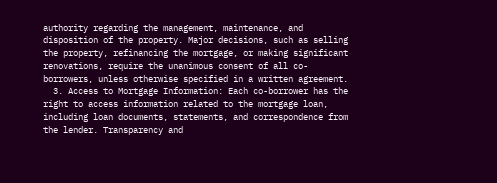authority regarding the management, maintenance, and disposition of the property. Major decisions, such as selling the property, refinancing the mortgage, or making significant renovations, require the unanimous consent of all co-borrowers, unless otherwise specified in a written agreement.
  3. Access to Mortgage Information: Each co-borrower has the right to access information related to the mortgage loan, including loan documents, statements, and correspondence from the lender. Transparency and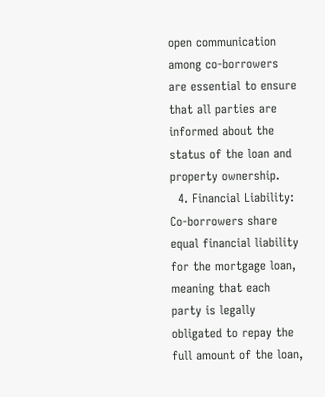open communication among co-borrowers are essential to ensure that all parties are informed about the status of the loan and property ownership.
  4. Financial Liability: Co-borrowers share equal financial liability for the mortgage loan, meaning that each party is legally obligated to repay the full amount of the loan,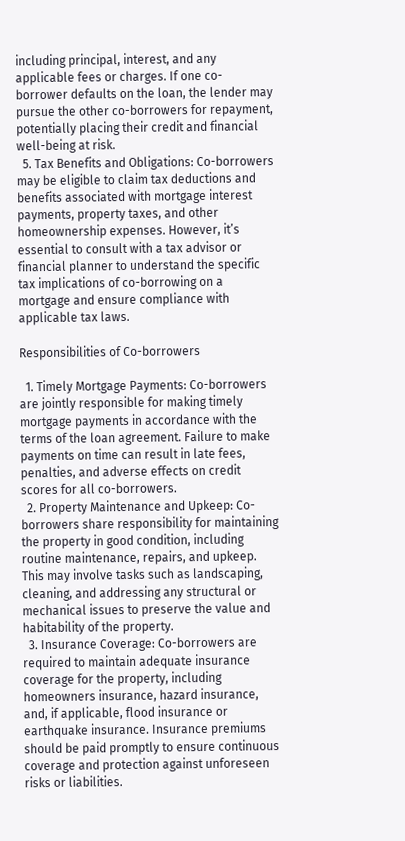including principal, interest, and any applicable fees or charges. If one co-borrower defaults on the loan, the lender may pursue the other co-borrowers for repayment, potentially placing their credit and financial well-being at risk.
  5. Tax Benefits and Obligations: Co-borrowers may be eligible to claim tax deductions and benefits associated with mortgage interest payments, property taxes, and other homeownership expenses. However, it’s essential to consult with a tax advisor or financial planner to understand the specific tax implications of co-borrowing on a mortgage and ensure compliance with applicable tax laws.

Responsibilities of Co-borrowers

  1. Timely Mortgage Payments: Co-borrowers are jointly responsible for making timely mortgage payments in accordance with the terms of the loan agreement. Failure to make payments on time can result in late fees, penalties, and adverse effects on credit scores for all co-borrowers.
  2. Property Maintenance and Upkeep: Co-borrowers share responsibility for maintaining the property in good condition, including routine maintenance, repairs, and upkeep. This may involve tasks such as landscaping, cleaning, and addressing any structural or mechanical issues to preserve the value and habitability of the property.
  3. Insurance Coverage: Co-borrowers are required to maintain adequate insurance coverage for the property, including homeowners insurance, hazard insurance, and, if applicable, flood insurance or earthquake insurance. Insurance premiums should be paid promptly to ensure continuous coverage and protection against unforeseen risks or liabilities.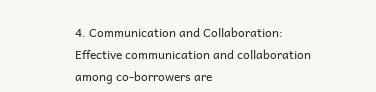4. Communication and Collaboration: Effective communication and collaboration among co-borrowers are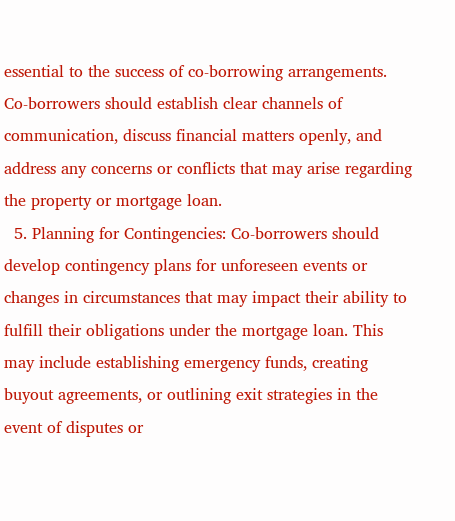essential to the success of co-borrowing arrangements. Co-borrowers should establish clear channels of communication, discuss financial matters openly, and address any concerns or conflicts that may arise regarding the property or mortgage loan.
  5. Planning for Contingencies: Co-borrowers should develop contingency plans for unforeseen events or changes in circumstances that may impact their ability to fulfill their obligations under the mortgage loan. This may include establishing emergency funds, creating buyout agreements, or outlining exit strategies in the event of disputes or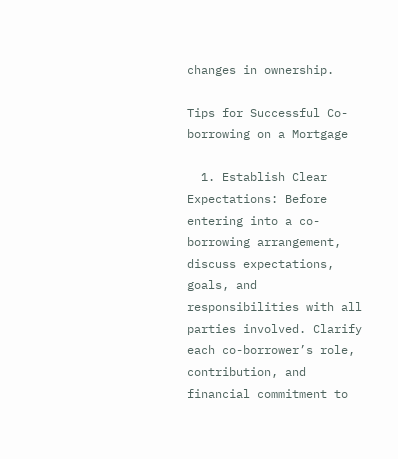changes in ownership.

Tips for Successful Co-borrowing on a Mortgage

  1. Establish Clear Expectations: Before entering into a co-borrowing arrangement, discuss expectations, goals, and responsibilities with all parties involved. Clarify each co-borrower’s role, contribution, and financial commitment to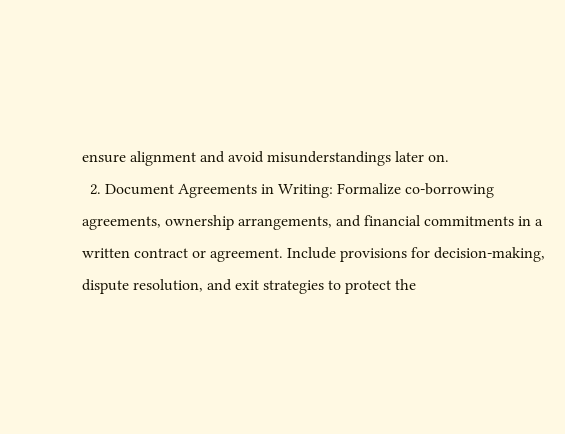ensure alignment and avoid misunderstandings later on.
  2. Document Agreements in Writing: Formalize co-borrowing agreements, ownership arrangements, and financial commitments in a written contract or agreement. Include provisions for decision-making, dispute resolution, and exit strategies to protect the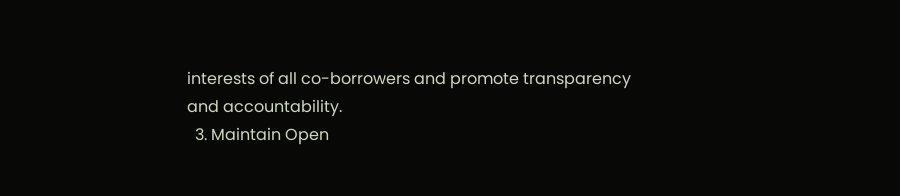interests of all co-borrowers and promote transparency and accountability.
  3. Maintain Open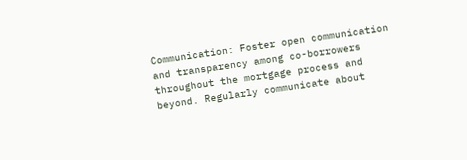Communication: Foster open communication and transparency among co-borrowers throughout the mortgage process and beyond. Regularly communicate about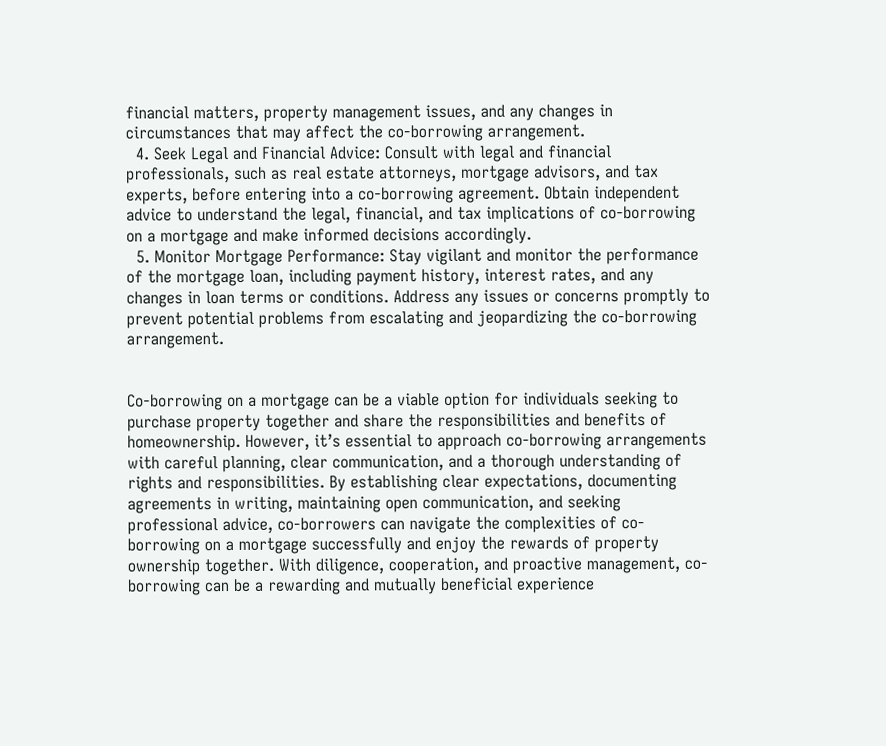financial matters, property management issues, and any changes in circumstances that may affect the co-borrowing arrangement.
  4. Seek Legal and Financial Advice: Consult with legal and financial professionals, such as real estate attorneys, mortgage advisors, and tax experts, before entering into a co-borrowing agreement. Obtain independent advice to understand the legal, financial, and tax implications of co-borrowing on a mortgage and make informed decisions accordingly.
  5. Monitor Mortgage Performance: Stay vigilant and monitor the performance of the mortgage loan, including payment history, interest rates, and any changes in loan terms or conditions. Address any issues or concerns promptly to prevent potential problems from escalating and jeopardizing the co-borrowing arrangement.


Co-borrowing on a mortgage can be a viable option for individuals seeking to purchase property together and share the responsibilities and benefits of homeownership. However, it’s essential to approach co-borrowing arrangements with careful planning, clear communication, and a thorough understanding of rights and responsibilities. By establishing clear expectations, documenting agreements in writing, maintaining open communication, and seeking professional advice, co-borrowers can navigate the complexities of co-borrowing on a mortgage successfully and enjoy the rewards of property ownership together. With diligence, cooperation, and proactive management, co-borrowing can be a rewarding and mutually beneficial experience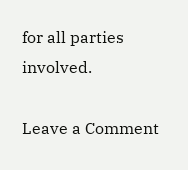for all parties involved.

Leave a Comment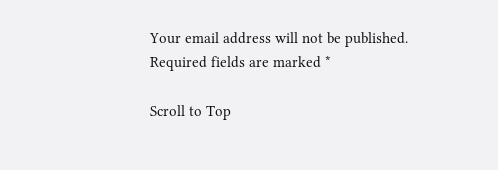Your email address will not be published. Required fields are marked *

Scroll to Top